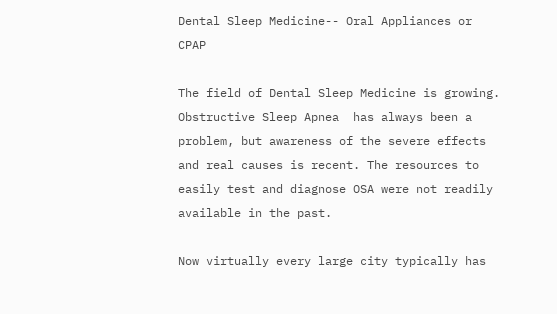Dental Sleep Medicine-- Oral Appliances or CPAP

The field of Dental Sleep Medicine is growing. Obstructive Sleep Apnea  has always been a problem, but awareness of the severe effects and real causes is recent. The resources to easily test and diagnose OSA were not readily available in the past.

Now virtually every large city typically has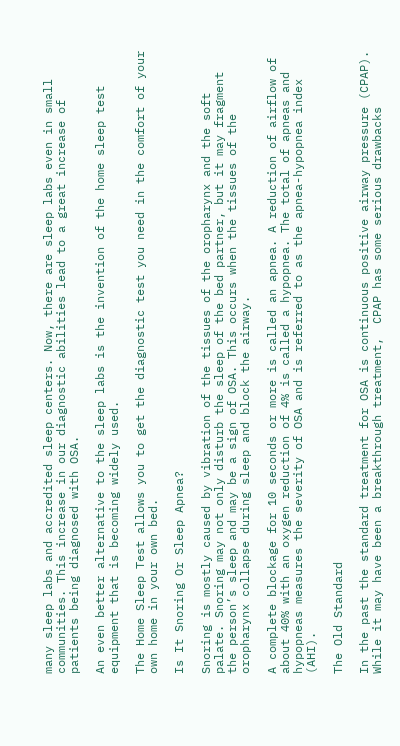many sleep labs and accredited sleep centers. Now, there are sleep labs even in small communities. This increase in our diagnostic abilities lead to a great increase of patients being diagnosed with OSA.

An even better alternative to the sleep labs is the invention of the home sleep test equipment that is becoming widely used.

The Home Sleep Test allows you to get the diagnostic test you need in the comfort of your own home in your own bed.

Is It Snoring Or Sleep Apnea?

Snoring is mostly caused by vibration of the tissues of the oropharynx and the soft palate. Snoring may not only disturb the sleep of the bed partner, but it may fragment the person’s sleep and may be a sign of OSA. This occurs when the tissues of the oropharynx collapse during sleep and block the airway.

A complete blockage for 10 seconds or more is called an apnea. A reduction of airflow of about 40% with an oxygen reduction of 4% is called a hypopnea. The total of apneas and hypopneas measures the severity of OSA and is referred to as the apnea-hypopnea index (AHI).

The Old Standard

In the past the standard treatment for OSA is continuous positive airway pressure (CPAP). While it may have been a breakthrough treatment,  CPAP has some serious drawbacks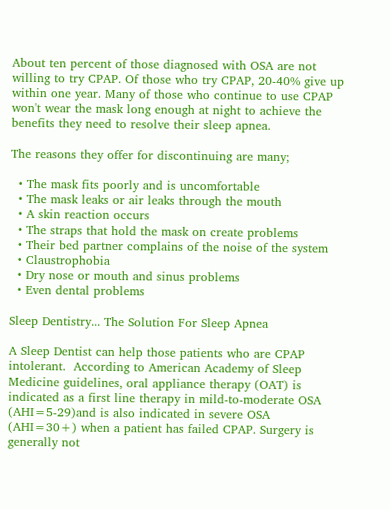About ten percent of those diagnosed with OSA are not willing to try CPAP. Of those who try CPAP, 20-40% give up within one year. Many of those who continue to use CPAP won't wear the mask long enough at night to achieve the benefits they need to resolve their sleep apnea.

The reasons they offer for discontinuing are many;

  • The mask fits poorly and is uncomfortable
  • The mask leaks or air leaks through the mouth
  • A skin reaction occurs
  • The straps that hold the mask on create problems
  • Their bed partner complains of the noise of the system
  • Claustrophobia
  • Dry nose or mouth and sinus problems
  • Even dental problems

Sleep Dentistry... The Solution For Sleep Apnea

A Sleep Dentist can help those patients who are CPAP intolerant.  According to American Academy of Sleep Medicine guidelines, oral appliance therapy (OAT) is indicated as a first line therapy in mild-to-moderate OSA (AHI=5-29)and is also indicated in severe OSA (AHI=30+) when a patient has failed CPAP. Surgery is generally not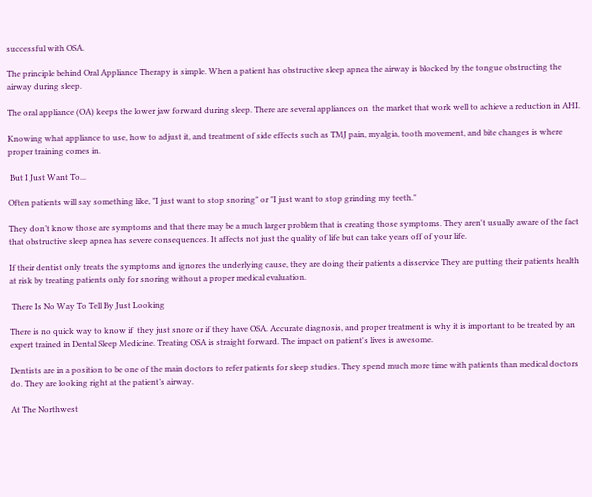successful with OSA.

The principle behind Oral Appliance Therapy is simple. When a patient has obstructive sleep apnea the airway is blocked by the tongue obstructing the airway during sleep.

The oral appliance (OA) keeps the lower jaw forward during sleep. There are several appliances on  the market that work well to achieve a reduction in AHI.

Knowing what appliance to use, how to adjust it, and treatment of side effects such as TMJ pain, myalgia, tooth movement, and bite changes is where proper training comes in.

 But I Just Want To...

Often patients will say something like, "I just want to stop snoring" or "I just want to stop grinding my teeth."

They don’t know those are symptoms and that there may be a much larger problem that is creating those symptoms. They aren't usually aware of the fact that obstructive sleep apnea has severe consequences. It affects not just the quality of life but can take years off of your life.

If their dentist only treats the symptoms and ignores the underlying cause, they are doing their patients a disservice They are putting their patients health at risk by treating patients only for snoring without a proper medical evaluation.

 There Is No Way To Tell By Just Looking

There is no quick way to know if  they just snore or if they have OSA. Accurate diagnosis, and proper treatment is why it is important to be treated by an expert trained in Dental Sleep Medicine. Treating OSA is straight forward. The impact on patient's lives is awesome.

Dentists are in a position to be one of the main doctors to refer patients for sleep studies. They spend much more time with patients than medical doctors do. They are looking right at the patient’s airway.

At The Northwest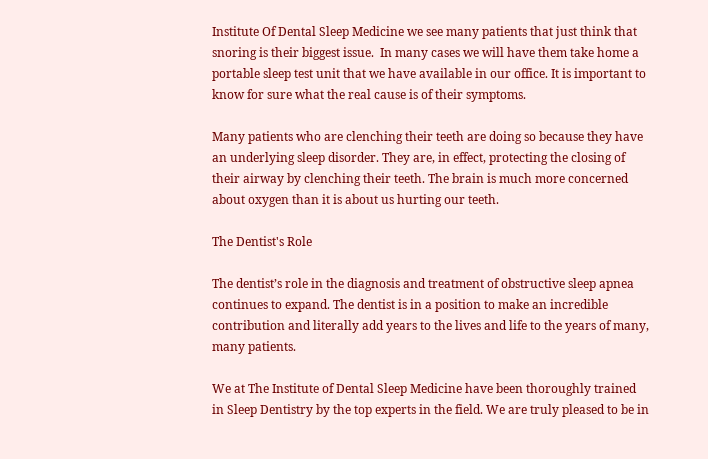Institute Of Dental Sleep Medicine we see many patients that just think that snoring is their biggest issue.  In many cases we will have them take home a portable sleep test unit that we have available in our office. It is important to know for sure what the real cause is of their symptoms.

Many patients who are clenching their teeth are doing so because they have an underlying sleep disorder. They are, in effect, protecting the closing of their airway by clenching their teeth. The brain is much more concerned about oxygen than it is about us hurting our teeth.

The Dentist's Role

The dentist’s role in the diagnosis and treatment of obstructive sleep apnea continues to expand. The dentist is in a position to make an incredible contribution and literally add years to the lives and life to the years of many, many patients.

We at The Institute of Dental Sleep Medicine have been thoroughly trained in Sleep Dentistry by the top experts in the field. We are truly pleased to be in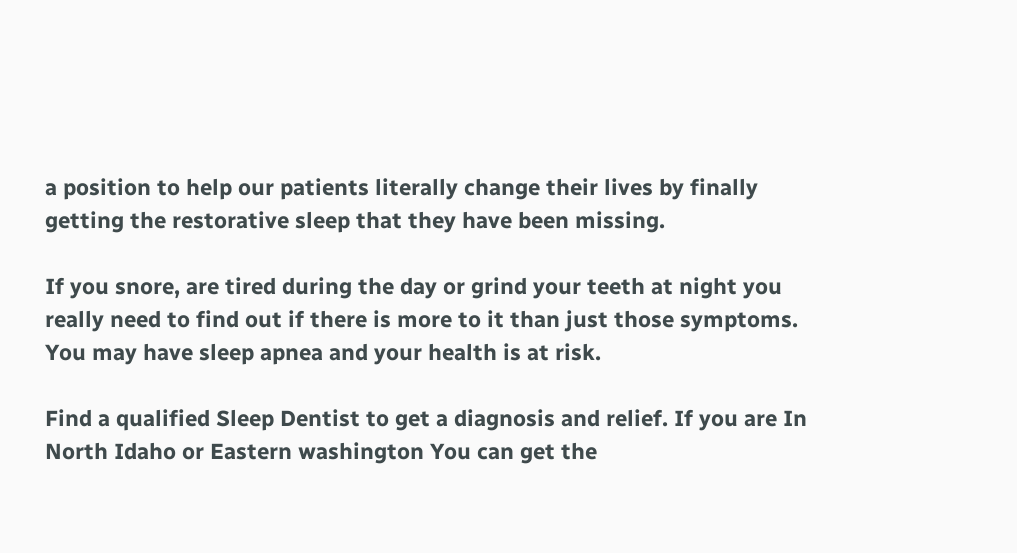a position to help our patients literally change their lives by finally getting the restorative sleep that they have been missing.

If you snore, are tired during the day or grind your teeth at night you really need to find out if there is more to it than just those symptoms. You may have sleep apnea and your health is at risk.

Find a qualified Sleep Dentist to get a diagnosis and relief. If you are In North Idaho or Eastern washington You can get the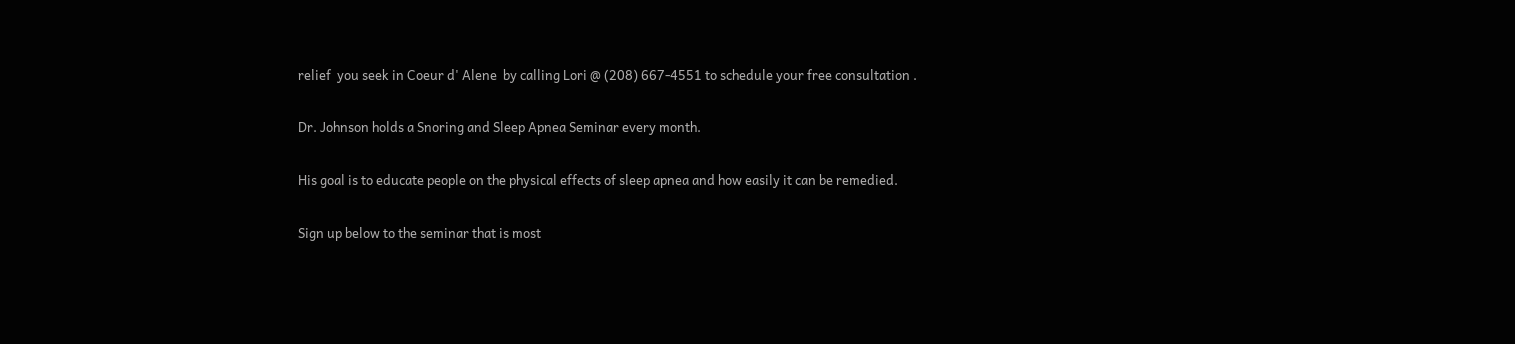relief  you seek in Coeur d' Alene  by calling Lori @ (208) 667-4551 to schedule your free consultation .

Dr. Johnson holds a Snoring and Sleep Apnea Seminar every month.

His goal is to educate people on the physical effects of sleep apnea and how easily it can be remedied.

Sign up below to the seminar that is most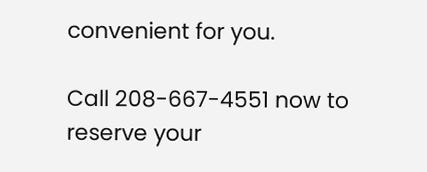convenient for you.

Call 208-667-4551 now to reserve your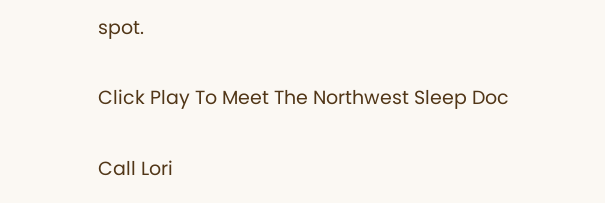spot.

Click Play To Meet The Northwest Sleep Doc

Call Lori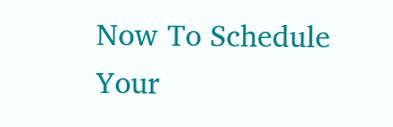Now To Schedule Your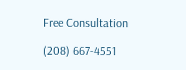Free Consultation

(208) 667-4551